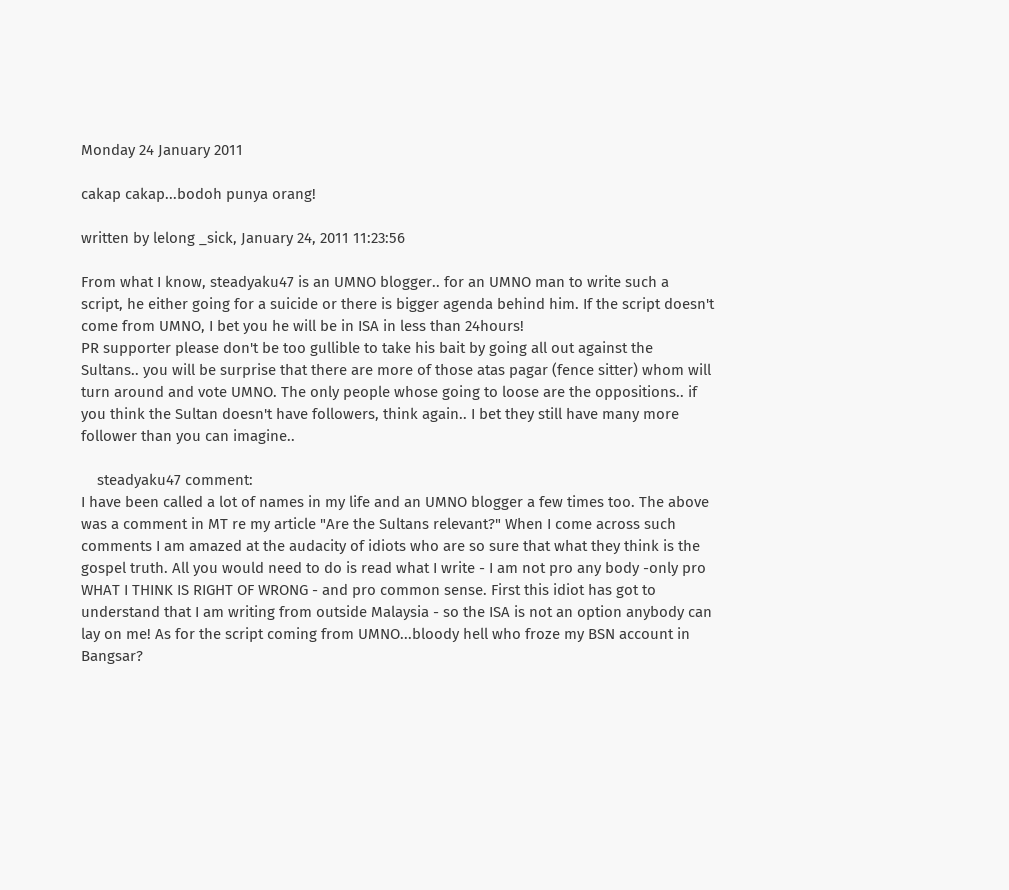Monday 24 January 2011

cakap cakap...bodoh punya orang!

written by lelong _sick, January 24, 2011 11:23:56

From what I know, steadyaku47 is an UMNO blogger.. for an UMNO man to write such a script, he either going for a suicide or there is bigger agenda behind him. If the script doesn't come from UMNO, I bet you he will be in ISA in less than 24hours!
PR supporter please don't be too gullible to take his bait by going all out against the Sultans.. you will be surprise that there are more of those atas pagar (fence sitter) whom will turn around and vote UMNO. The only people whose going to loose are the oppositions.. if you think the Sultan doesn't have followers, think again.. I bet they still have many more follower than you can imagine..

    steadyaku47 comment:
I have been called a lot of names in my life and an UMNO blogger a few times too. The above was a comment in MT re my article "Are the Sultans relevant?" When I come across such comments I am amazed at the audacity of idiots who are so sure that what they think is the gospel truth. All you would need to do is read what I write - I am not pro any body -only pro WHAT I THINK IS RIGHT OF WRONG - and pro common sense. First this idiot has got to understand that I am writing from outside Malaysia - so the ISA is not an option anybody can lay on me! As for the script coming from UMNO...bloody hell who froze my BSN account in Bangsar?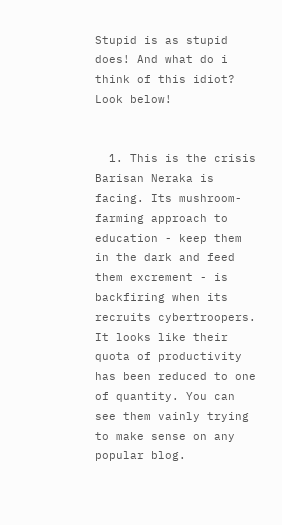Stupid is as stupid does! And what do i think of this idiot? Look below!


  1. This is the crisis Barisan Neraka is facing. Its mushroom-farming approach to education - keep them in the dark and feed them excrement - is backfiring when its recruits cybertroopers. It looks like their quota of productivity has been reduced to one of quantity. You can see them vainly trying to make sense on any popular blog.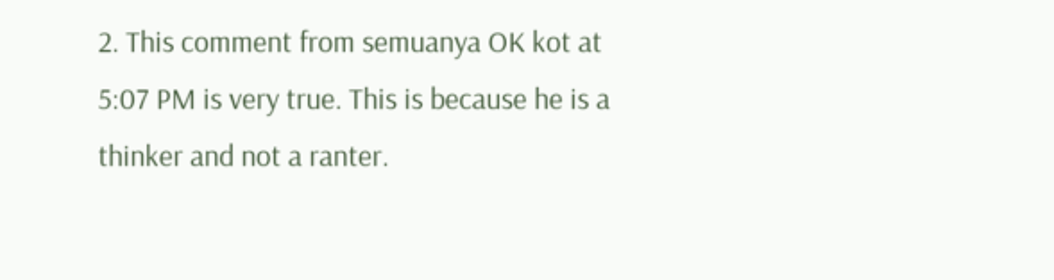2. This comment from semuanya OK kot at 5:07 PM is very true. This is because he is a thinker and not a ranter.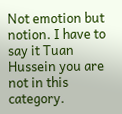Not emotion but notion. I have to say it Tuan Hussein you are not in this category.